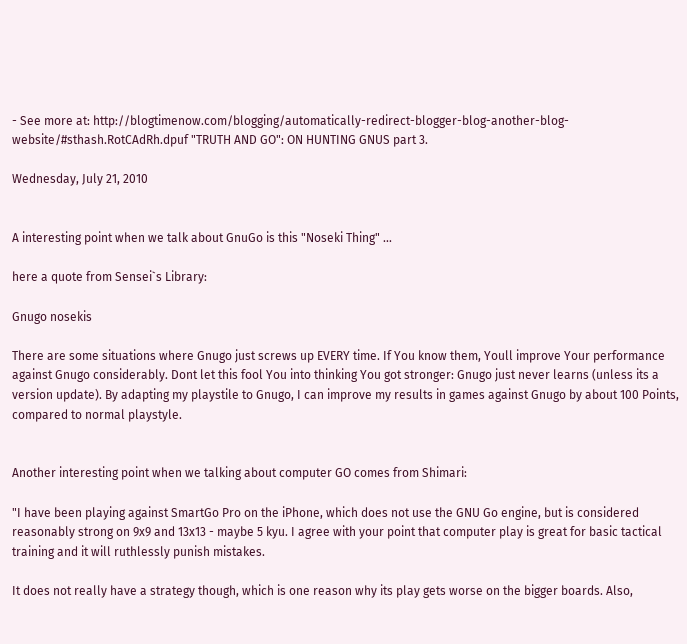- See more at: http://blogtimenow.com/blogging/automatically-redirect-blogger-blog-another-blog-website/#sthash.RotCAdRh.dpuf "TRUTH AND GO": ON HUNTING GNUS part 3.

Wednesday, July 21, 2010


A interesting point when we talk about GnuGo is this "Noseki Thing" ...

here a quote from Sensei`s Library:

Gnugo nosekis

There are some situations where Gnugo just screws up EVERY time. If You know them, Youll improve Your performance against Gnugo considerably. Dont let this fool You into thinking You got stronger: Gnugo just never learns (unless its a version update). By adapting my playstile to Gnugo, I can improve my results in games against Gnugo by about 100 Points, compared to normal playstyle.


Another interesting point when we talking about computer GO comes from Shimari:

"I have been playing against SmartGo Pro on the iPhone, which does not use the GNU Go engine, but is considered reasonably strong on 9x9 and 13x13 - maybe 5 kyu. I agree with your point that computer play is great for basic tactical training and it will ruthlessly punish mistakes.

It does not really have a strategy though, which is one reason why its play gets worse on the bigger boards. Also,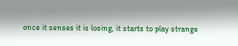once it senses it is losing, it starts to play strange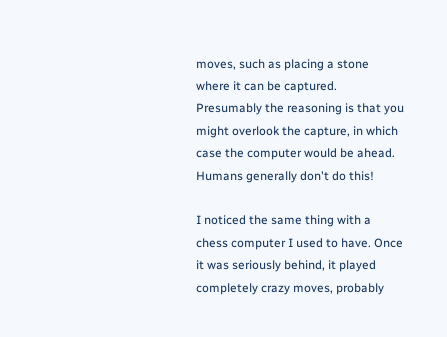moves, such as placing a stone where it can be captured. Presumably the reasoning is that you might overlook the capture, in which case the computer would be ahead. Humans generally don't do this!

I noticed the same thing with a chess computer I used to have. Once it was seriously behind, it played completely crazy moves, probably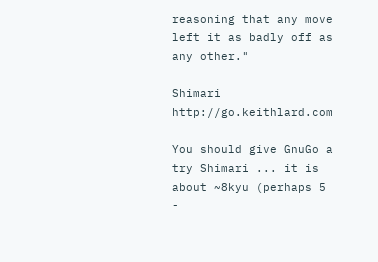reasoning that any move left it as badly off as any other."

Shimari http://go.keithlard.com

You should give GnuGo a try Shimari ... it is about ~8kyu (perhaps 5 -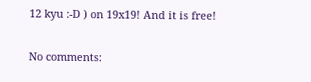12 kyu :-D ) on 19x19! And it is free!

No comments: